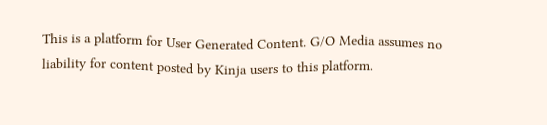This is a platform for User Generated Content. G/O Media assumes no liability for content posted by Kinja users to this platform.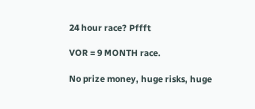24 hour race? Pffft

VOR = 9 MONTH race.

No prize money, huge risks, huge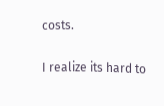costs.

I realize its hard to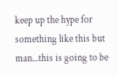keep up the hype for something like this but man...this is going to be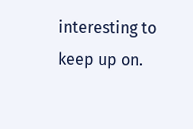interesting to keep up on.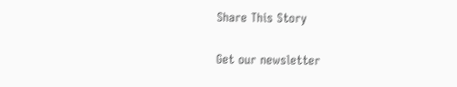Share This Story

Get our newsletter